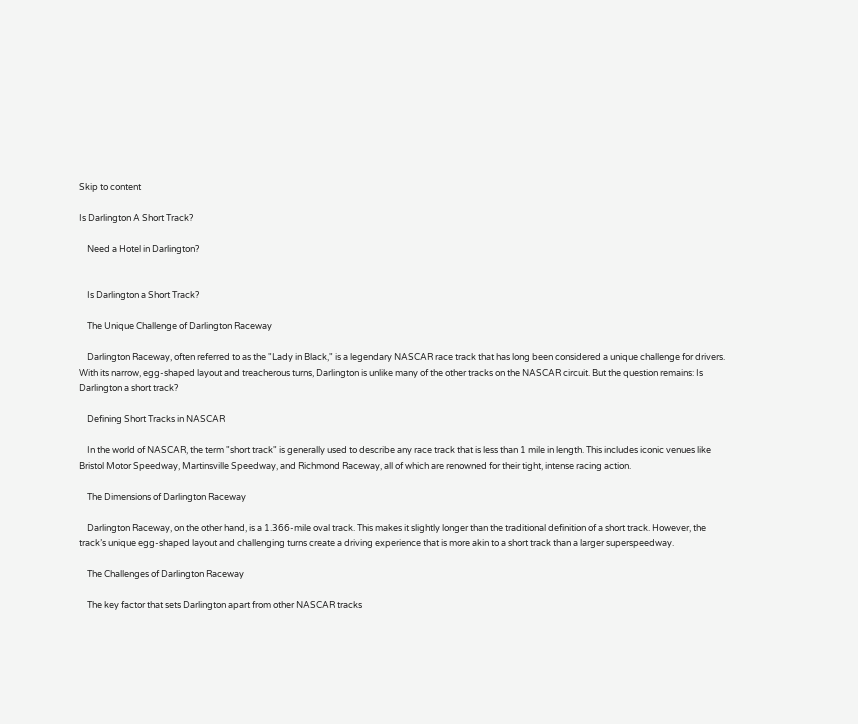Skip to content

Is Darlington A Short Track?

    Need a Hotel in Darlington?


    Is Darlington a Short Track?

    The Unique Challenge of Darlington Raceway

    Darlington Raceway, often referred to as the "Lady in Black," is a legendary NASCAR race track that has long been considered a unique challenge for drivers. With its narrow, egg-shaped layout and treacherous turns, Darlington is unlike many of the other tracks on the NASCAR circuit. But the question remains: Is Darlington a short track?

    Defining Short Tracks in NASCAR

    In the world of NASCAR, the term "short track" is generally used to describe any race track that is less than 1 mile in length. This includes iconic venues like Bristol Motor Speedway, Martinsville Speedway, and Richmond Raceway, all of which are renowned for their tight, intense racing action.

    The Dimensions of Darlington Raceway

    Darlington Raceway, on the other hand, is a 1.366-mile oval track. This makes it slightly longer than the traditional definition of a short track. However, the track’s unique egg-shaped layout and challenging turns create a driving experience that is more akin to a short track than a larger superspeedway.

    The Challenges of Darlington Raceway

    The key factor that sets Darlington apart from other NASCAR tracks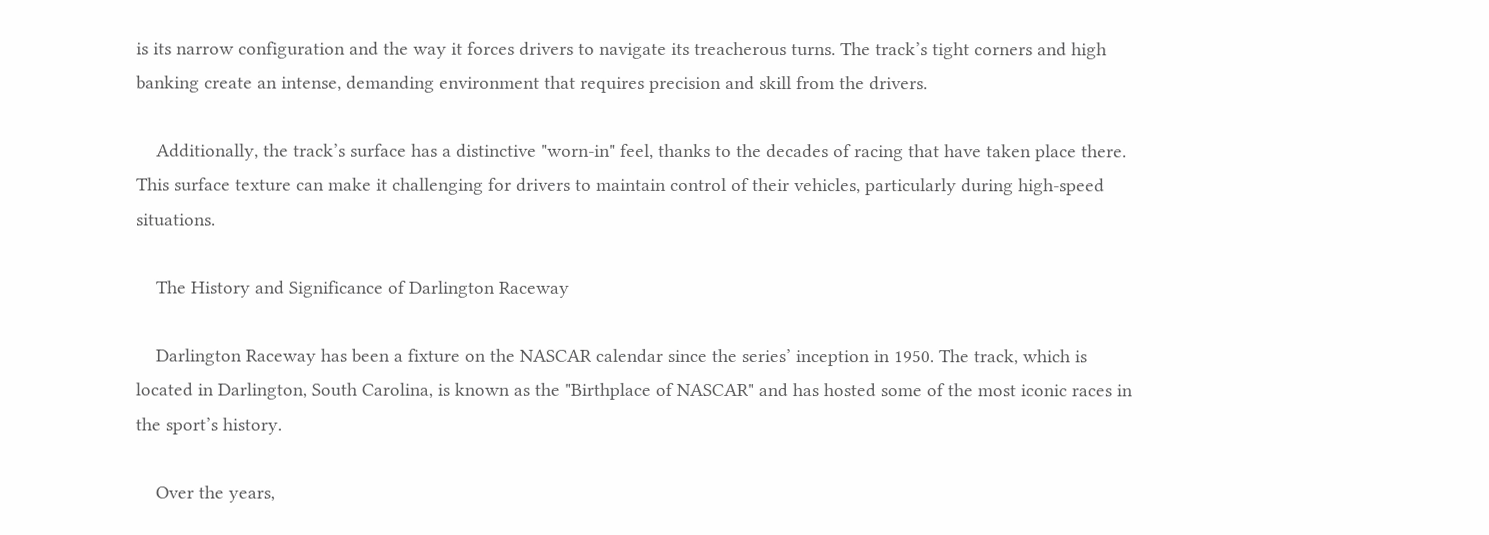is its narrow configuration and the way it forces drivers to navigate its treacherous turns. The track’s tight corners and high banking create an intense, demanding environment that requires precision and skill from the drivers.

    Additionally, the track’s surface has a distinctive "worn-in" feel, thanks to the decades of racing that have taken place there. This surface texture can make it challenging for drivers to maintain control of their vehicles, particularly during high-speed situations.

    The History and Significance of Darlington Raceway

    Darlington Raceway has been a fixture on the NASCAR calendar since the series’ inception in 1950. The track, which is located in Darlington, South Carolina, is known as the "Birthplace of NASCAR" and has hosted some of the most iconic races in the sport’s history.

    Over the years,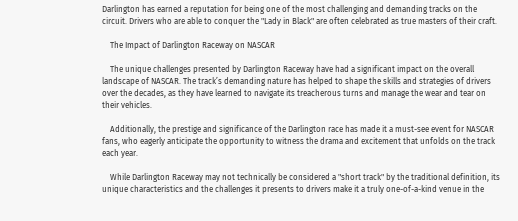Darlington has earned a reputation for being one of the most challenging and demanding tracks on the circuit. Drivers who are able to conquer the "Lady in Black" are often celebrated as true masters of their craft.

    The Impact of Darlington Raceway on NASCAR

    The unique challenges presented by Darlington Raceway have had a significant impact on the overall landscape of NASCAR. The track’s demanding nature has helped to shape the skills and strategies of drivers over the decades, as they have learned to navigate its treacherous turns and manage the wear and tear on their vehicles.

    Additionally, the prestige and significance of the Darlington race has made it a must-see event for NASCAR fans, who eagerly anticipate the opportunity to witness the drama and excitement that unfolds on the track each year.

    While Darlington Raceway may not technically be considered a "short track" by the traditional definition, its unique characteristics and the challenges it presents to drivers make it a truly one-of-a-kind venue in the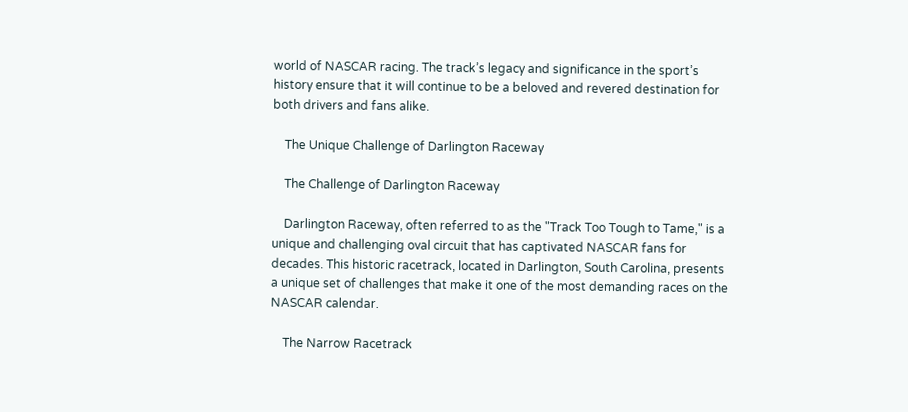world of NASCAR racing. The track’s legacy and significance in the sport’s history ensure that it will continue to be a beloved and revered destination for both drivers and fans alike.

    The Unique Challenge of Darlington Raceway

    The Challenge of Darlington Raceway

    Darlington Raceway, often referred to as the "Track Too Tough to Tame," is a unique and challenging oval circuit that has captivated NASCAR fans for decades. This historic racetrack, located in Darlington, South Carolina, presents a unique set of challenges that make it one of the most demanding races on the NASCAR calendar.

    The Narrow Racetrack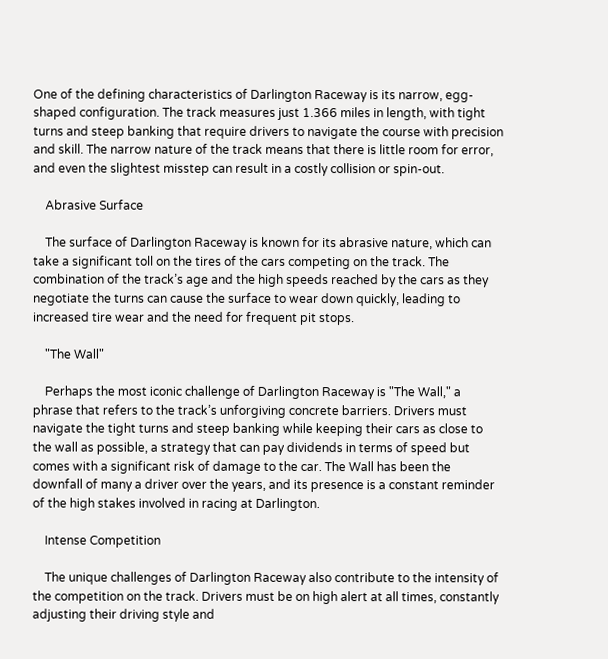One of the defining characteristics of Darlington Raceway is its narrow, egg-shaped configuration. The track measures just 1.366 miles in length, with tight turns and steep banking that require drivers to navigate the course with precision and skill. The narrow nature of the track means that there is little room for error, and even the slightest misstep can result in a costly collision or spin-out.

    Abrasive Surface

    The surface of Darlington Raceway is known for its abrasive nature, which can take a significant toll on the tires of the cars competing on the track. The combination of the track’s age and the high speeds reached by the cars as they negotiate the turns can cause the surface to wear down quickly, leading to increased tire wear and the need for frequent pit stops.

    "The Wall"

    Perhaps the most iconic challenge of Darlington Raceway is "The Wall," a phrase that refers to the track’s unforgiving concrete barriers. Drivers must navigate the tight turns and steep banking while keeping their cars as close to the wall as possible, a strategy that can pay dividends in terms of speed but comes with a significant risk of damage to the car. The Wall has been the downfall of many a driver over the years, and its presence is a constant reminder of the high stakes involved in racing at Darlington.

    Intense Competition

    The unique challenges of Darlington Raceway also contribute to the intensity of the competition on the track. Drivers must be on high alert at all times, constantly adjusting their driving style and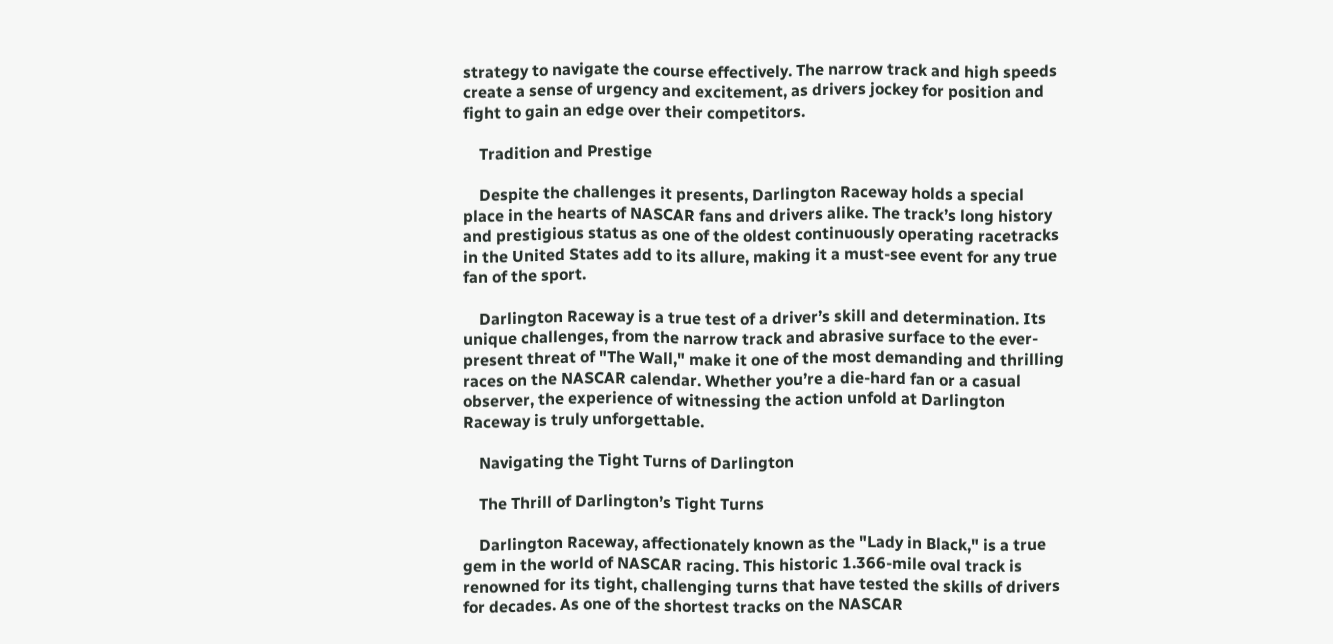strategy to navigate the course effectively. The narrow track and high speeds create a sense of urgency and excitement, as drivers jockey for position and fight to gain an edge over their competitors.

    Tradition and Prestige

    Despite the challenges it presents, Darlington Raceway holds a special place in the hearts of NASCAR fans and drivers alike. The track’s long history and prestigious status as one of the oldest continuously operating racetracks in the United States add to its allure, making it a must-see event for any true fan of the sport.

    Darlington Raceway is a true test of a driver’s skill and determination. Its unique challenges, from the narrow track and abrasive surface to the ever-present threat of "The Wall," make it one of the most demanding and thrilling races on the NASCAR calendar. Whether you’re a die-hard fan or a casual observer, the experience of witnessing the action unfold at Darlington Raceway is truly unforgettable.

    Navigating the Tight Turns of Darlington

    The Thrill of Darlington’s Tight Turns

    Darlington Raceway, affectionately known as the "Lady in Black," is a true gem in the world of NASCAR racing. This historic 1.366-mile oval track is renowned for its tight, challenging turns that have tested the skills of drivers for decades. As one of the shortest tracks on the NASCAR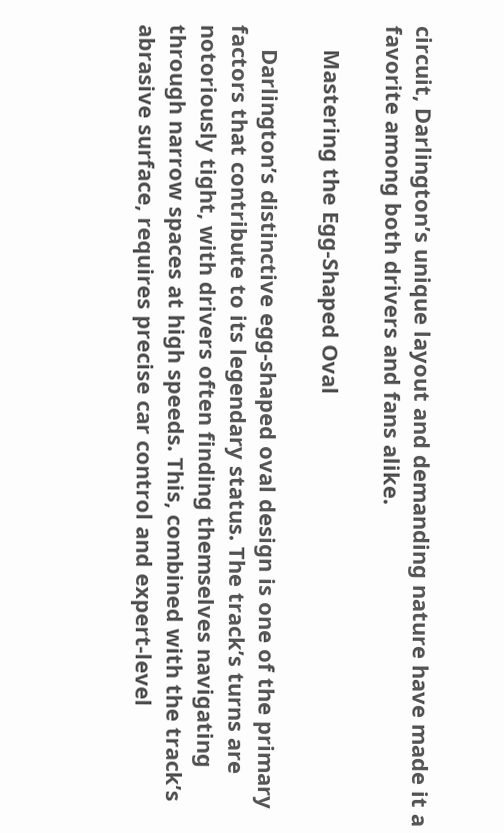circuit, Darlington’s unique layout and demanding nature have made it a favorite among both drivers and fans alike.

    Mastering the Egg-Shaped Oval

    Darlington’s distinctive egg-shaped oval design is one of the primary factors that contribute to its legendary status. The track’s turns are notoriously tight, with drivers often finding themselves navigating through narrow spaces at high speeds. This, combined with the track’s abrasive surface, requires precise car control and expert-level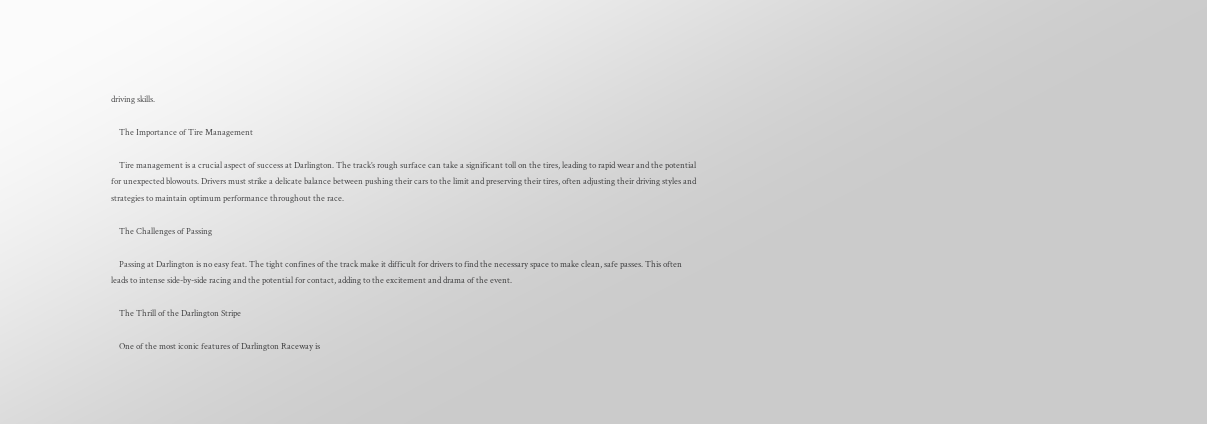driving skills.

    The Importance of Tire Management

    Tire management is a crucial aspect of success at Darlington. The track’s rough surface can take a significant toll on the tires, leading to rapid wear and the potential for unexpected blowouts. Drivers must strike a delicate balance between pushing their cars to the limit and preserving their tires, often adjusting their driving styles and strategies to maintain optimum performance throughout the race.

    The Challenges of Passing

    Passing at Darlington is no easy feat. The tight confines of the track make it difficult for drivers to find the necessary space to make clean, safe passes. This often leads to intense side-by-side racing and the potential for contact, adding to the excitement and drama of the event.

    The Thrill of the Darlington Stripe

    One of the most iconic features of Darlington Raceway is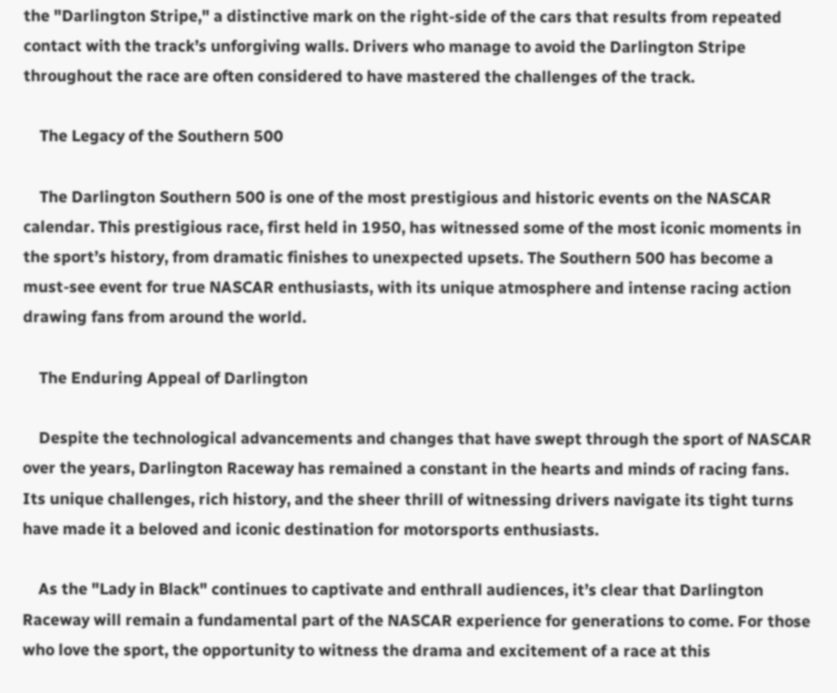the "Darlington Stripe," a distinctive mark on the right-side of the cars that results from repeated contact with the track’s unforgiving walls. Drivers who manage to avoid the Darlington Stripe throughout the race are often considered to have mastered the challenges of the track.

    The Legacy of the Southern 500

    The Darlington Southern 500 is one of the most prestigious and historic events on the NASCAR calendar. This prestigious race, first held in 1950, has witnessed some of the most iconic moments in the sport’s history, from dramatic finishes to unexpected upsets. The Southern 500 has become a must-see event for true NASCAR enthusiasts, with its unique atmosphere and intense racing action drawing fans from around the world.

    The Enduring Appeal of Darlington

    Despite the technological advancements and changes that have swept through the sport of NASCAR over the years, Darlington Raceway has remained a constant in the hearts and minds of racing fans. Its unique challenges, rich history, and the sheer thrill of witnessing drivers navigate its tight turns have made it a beloved and iconic destination for motorsports enthusiasts.

    As the "Lady in Black" continues to captivate and enthrall audiences, it’s clear that Darlington Raceway will remain a fundamental part of the NASCAR experience for generations to come. For those who love the sport, the opportunity to witness the drama and excitement of a race at this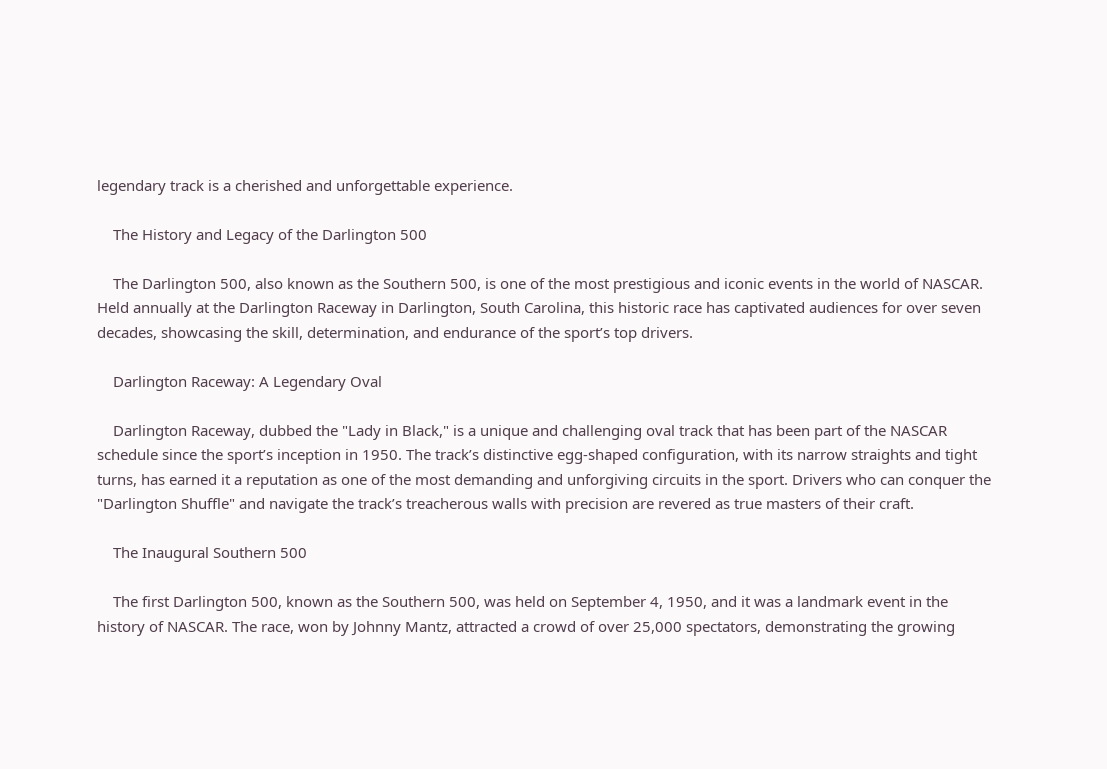legendary track is a cherished and unforgettable experience.

    The History and Legacy of the Darlington 500

    The Darlington 500, also known as the Southern 500, is one of the most prestigious and iconic events in the world of NASCAR. Held annually at the Darlington Raceway in Darlington, South Carolina, this historic race has captivated audiences for over seven decades, showcasing the skill, determination, and endurance of the sport’s top drivers.

    Darlington Raceway: A Legendary Oval

    Darlington Raceway, dubbed the "Lady in Black," is a unique and challenging oval track that has been part of the NASCAR schedule since the sport’s inception in 1950. The track’s distinctive egg-shaped configuration, with its narrow straights and tight turns, has earned it a reputation as one of the most demanding and unforgiving circuits in the sport. Drivers who can conquer the "Darlington Shuffle" and navigate the track’s treacherous walls with precision are revered as true masters of their craft.

    The Inaugural Southern 500

    The first Darlington 500, known as the Southern 500, was held on September 4, 1950, and it was a landmark event in the history of NASCAR. The race, won by Johnny Mantz, attracted a crowd of over 25,000 spectators, demonstrating the growing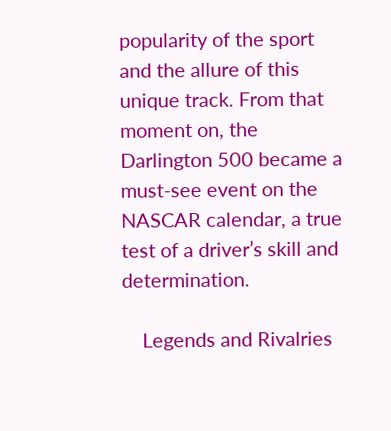popularity of the sport and the allure of this unique track. From that moment on, the Darlington 500 became a must-see event on the NASCAR calendar, a true test of a driver’s skill and determination.

    Legends and Rivalries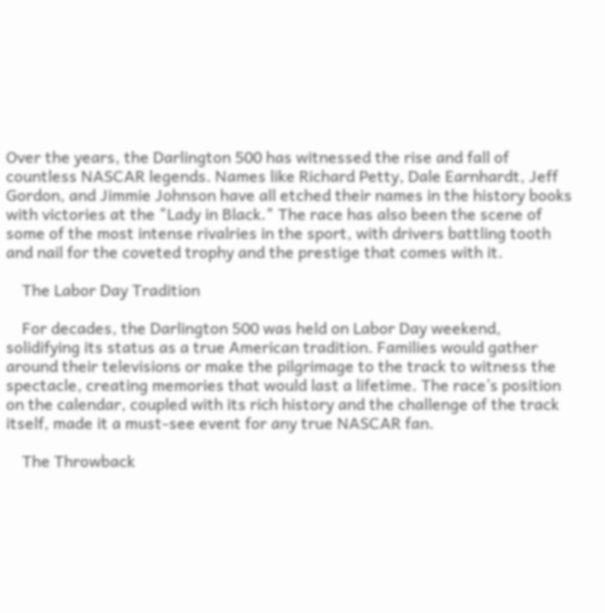Over the years, the Darlington 500 has witnessed the rise and fall of countless NASCAR legends. Names like Richard Petty, Dale Earnhardt, Jeff Gordon, and Jimmie Johnson have all etched their names in the history books with victories at the "Lady in Black." The race has also been the scene of some of the most intense rivalries in the sport, with drivers battling tooth and nail for the coveted trophy and the prestige that comes with it.

    The Labor Day Tradition

    For decades, the Darlington 500 was held on Labor Day weekend, solidifying its status as a true American tradition. Families would gather around their televisions or make the pilgrimage to the track to witness the spectacle, creating memories that would last a lifetime. The race’s position on the calendar, coupled with its rich history and the challenge of the track itself, made it a must-see event for any true NASCAR fan.

    The Throwback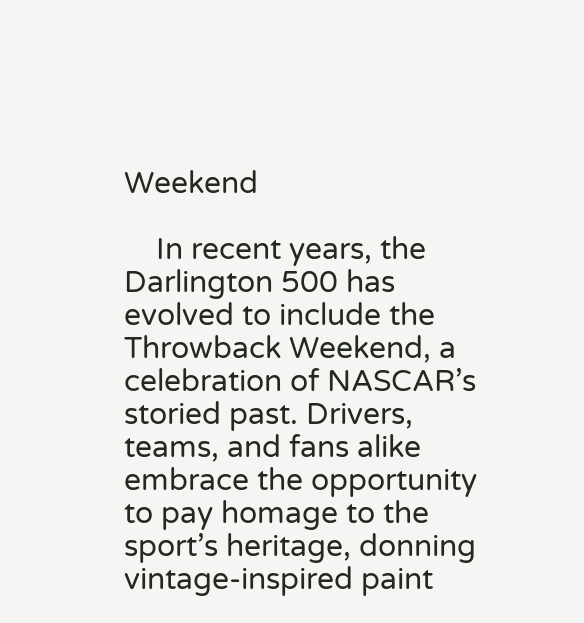Weekend

    In recent years, the Darlington 500 has evolved to include the Throwback Weekend, a celebration of NASCAR’s storied past. Drivers, teams, and fans alike embrace the opportunity to pay homage to the sport’s heritage, donning vintage-inspired paint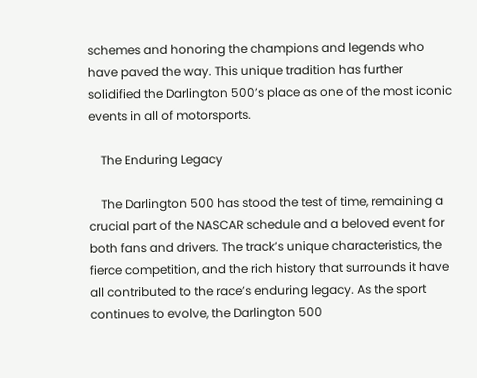schemes and honoring the champions and legends who have paved the way. This unique tradition has further solidified the Darlington 500’s place as one of the most iconic events in all of motorsports.

    The Enduring Legacy

    The Darlington 500 has stood the test of time, remaining a crucial part of the NASCAR schedule and a beloved event for both fans and drivers. The track’s unique characteristics, the fierce competition, and the rich history that surrounds it have all contributed to the race’s enduring legacy. As the sport continues to evolve, the Darlington 500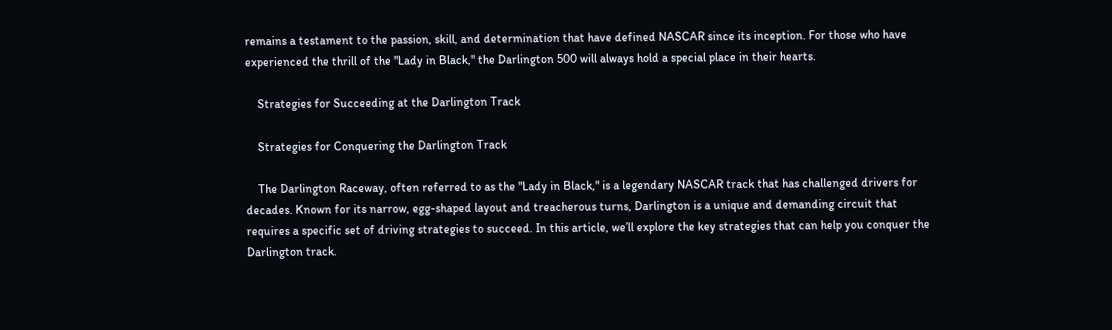remains a testament to the passion, skill, and determination that have defined NASCAR since its inception. For those who have experienced the thrill of the "Lady in Black," the Darlington 500 will always hold a special place in their hearts.

    Strategies for Succeeding at the Darlington Track

    Strategies for Conquering the Darlington Track

    The Darlington Raceway, often referred to as the "Lady in Black," is a legendary NASCAR track that has challenged drivers for decades. Known for its narrow, egg-shaped layout and treacherous turns, Darlington is a unique and demanding circuit that requires a specific set of driving strategies to succeed. In this article, we’ll explore the key strategies that can help you conquer the Darlington track.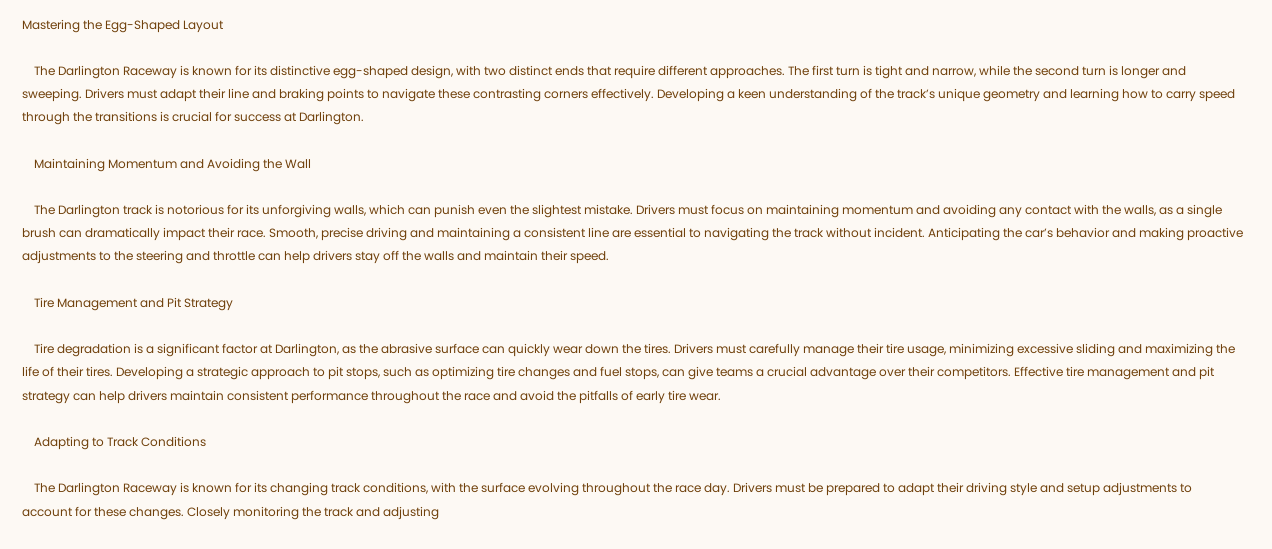Mastering the Egg-Shaped Layout

    The Darlington Raceway is known for its distinctive egg-shaped design, with two distinct ends that require different approaches. The first turn is tight and narrow, while the second turn is longer and sweeping. Drivers must adapt their line and braking points to navigate these contrasting corners effectively. Developing a keen understanding of the track’s unique geometry and learning how to carry speed through the transitions is crucial for success at Darlington.

    Maintaining Momentum and Avoiding the Wall

    The Darlington track is notorious for its unforgiving walls, which can punish even the slightest mistake. Drivers must focus on maintaining momentum and avoiding any contact with the walls, as a single brush can dramatically impact their race. Smooth, precise driving and maintaining a consistent line are essential to navigating the track without incident. Anticipating the car’s behavior and making proactive adjustments to the steering and throttle can help drivers stay off the walls and maintain their speed.

    Tire Management and Pit Strategy

    Tire degradation is a significant factor at Darlington, as the abrasive surface can quickly wear down the tires. Drivers must carefully manage their tire usage, minimizing excessive sliding and maximizing the life of their tires. Developing a strategic approach to pit stops, such as optimizing tire changes and fuel stops, can give teams a crucial advantage over their competitors. Effective tire management and pit strategy can help drivers maintain consistent performance throughout the race and avoid the pitfalls of early tire wear.

    Adapting to Track Conditions

    The Darlington Raceway is known for its changing track conditions, with the surface evolving throughout the race day. Drivers must be prepared to adapt their driving style and setup adjustments to account for these changes. Closely monitoring the track and adjusting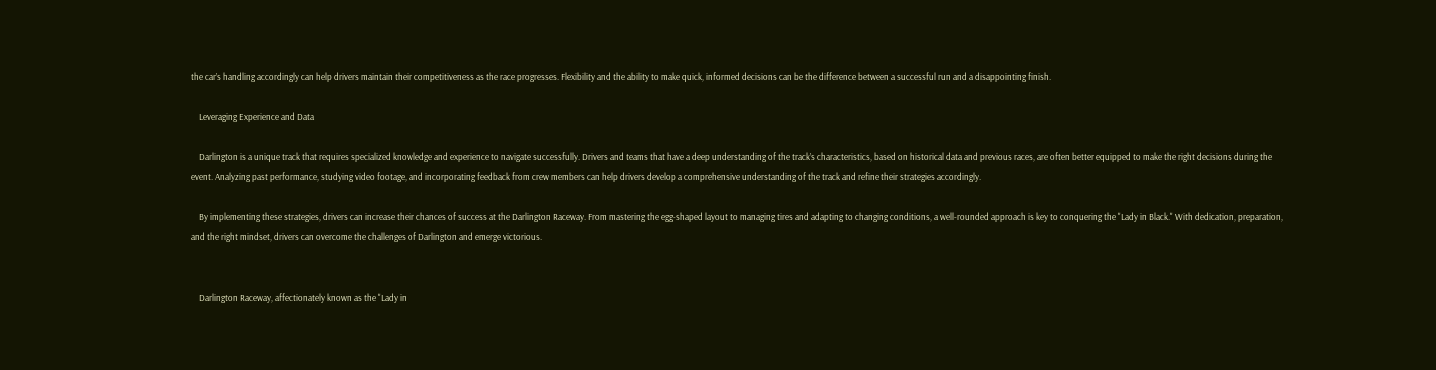the car’s handling accordingly can help drivers maintain their competitiveness as the race progresses. Flexibility and the ability to make quick, informed decisions can be the difference between a successful run and a disappointing finish.

    Leveraging Experience and Data

    Darlington is a unique track that requires specialized knowledge and experience to navigate successfully. Drivers and teams that have a deep understanding of the track’s characteristics, based on historical data and previous races, are often better equipped to make the right decisions during the event. Analyzing past performance, studying video footage, and incorporating feedback from crew members can help drivers develop a comprehensive understanding of the track and refine their strategies accordingly.

    By implementing these strategies, drivers can increase their chances of success at the Darlington Raceway. From mastering the egg-shaped layout to managing tires and adapting to changing conditions, a well-rounded approach is key to conquering the "Lady in Black." With dedication, preparation, and the right mindset, drivers can overcome the challenges of Darlington and emerge victorious.


    Darlington Raceway, affectionately known as the "Lady in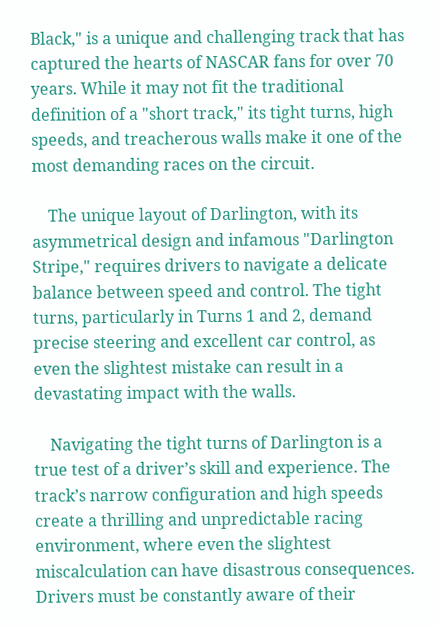Black," is a unique and challenging track that has captured the hearts of NASCAR fans for over 70 years. While it may not fit the traditional definition of a "short track," its tight turns, high speeds, and treacherous walls make it one of the most demanding races on the circuit.

    The unique layout of Darlington, with its asymmetrical design and infamous "Darlington Stripe," requires drivers to navigate a delicate balance between speed and control. The tight turns, particularly in Turns 1 and 2, demand precise steering and excellent car control, as even the slightest mistake can result in a devastating impact with the walls.

    Navigating the tight turns of Darlington is a true test of a driver’s skill and experience. The track’s narrow configuration and high speeds create a thrilling and unpredictable racing environment, where even the slightest miscalculation can have disastrous consequences. Drivers must be constantly aware of their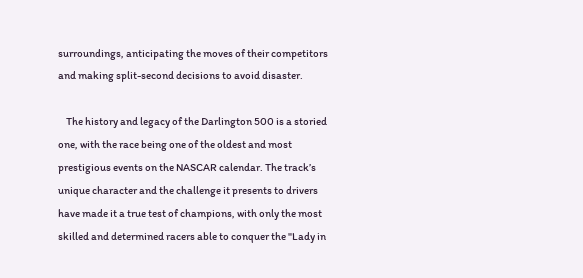surroundings, anticipating the moves of their competitors and making split-second decisions to avoid disaster.

    The history and legacy of the Darlington 500 is a storied one, with the race being one of the oldest and most prestigious events on the NASCAR calendar. The track’s unique character and the challenge it presents to drivers have made it a true test of champions, with only the most skilled and determined racers able to conquer the "Lady in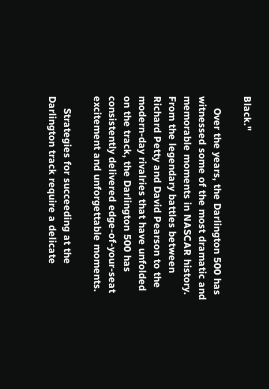Black."

    Over the years, the Darlington 500 has witnessed some of the most dramatic and memorable moments in NASCAR history. From the legendary battles between Richard Petty and David Pearson to the modern-day rivalries that have unfolded on the track, the Darlington 500 has consistently delivered edge-of-your-seat excitement and unforgettable moments.

    Strategies for succeeding at the Darlington track require a delicate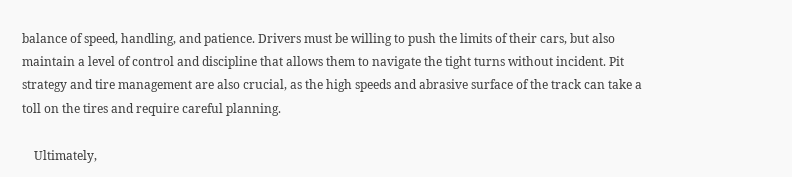balance of speed, handling, and patience. Drivers must be willing to push the limits of their cars, but also maintain a level of control and discipline that allows them to navigate the tight turns without incident. Pit strategy and tire management are also crucial, as the high speeds and abrasive surface of the track can take a toll on the tires and require careful planning.

    Ultimately,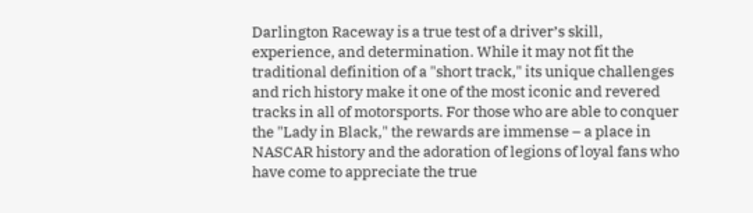Darlington Raceway is a true test of a driver’s skill, experience, and determination. While it may not fit the traditional definition of a "short track," its unique challenges and rich history make it one of the most iconic and revered tracks in all of motorsports. For those who are able to conquer the "Lady in Black," the rewards are immense – a place in NASCAR history and the adoration of legions of loyal fans who have come to appreciate the true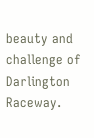beauty and challenge of Darlington Raceway.